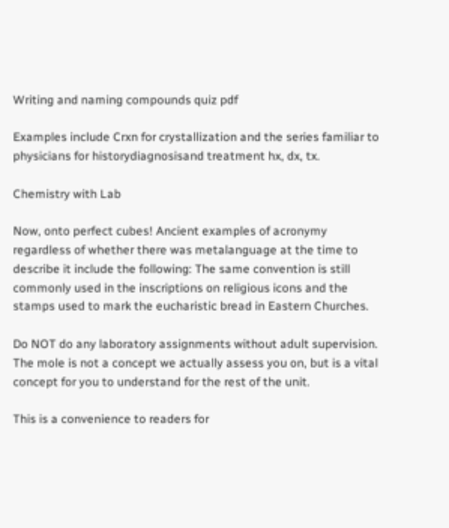Writing and naming compounds quiz pdf

Examples include Crxn for crystallization and the series familiar to physicians for historydiagnosisand treatment hx, dx, tx.

Chemistry with Lab

Now, onto perfect cubes! Ancient examples of acronymy regardless of whether there was metalanguage at the time to describe it include the following: The same convention is still commonly used in the inscriptions on religious icons and the stamps used to mark the eucharistic bread in Eastern Churches.

Do NOT do any laboratory assignments without adult supervision. The mole is not a concept we actually assess you on, but is a vital concept for you to understand for the rest of the unit.

This is a convenience to readers for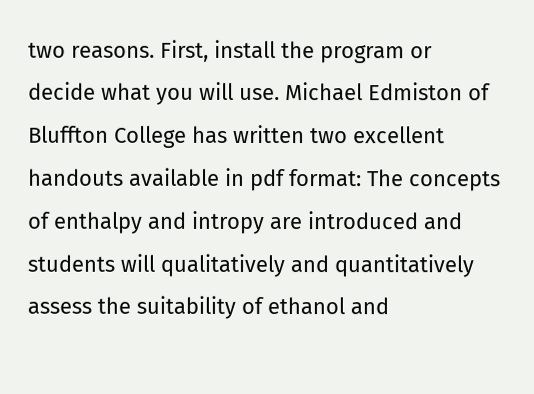two reasons. First, install the program or decide what you will use. Michael Edmiston of Bluffton College has written two excellent handouts available in pdf format: The concepts of enthalpy and intropy are introduced and students will qualitatively and quantitatively assess the suitability of ethanol and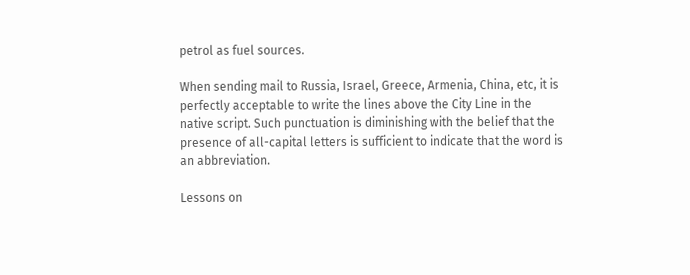petrol as fuel sources.

When sending mail to Russia, Israel, Greece, Armenia, China, etc, it is perfectly acceptable to write the lines above the City Line in the native script. Such punctuation is diminishing with the belief that the presence of all-capital letters is sufficient to indicate that the word is an abbreviation.

Lessons on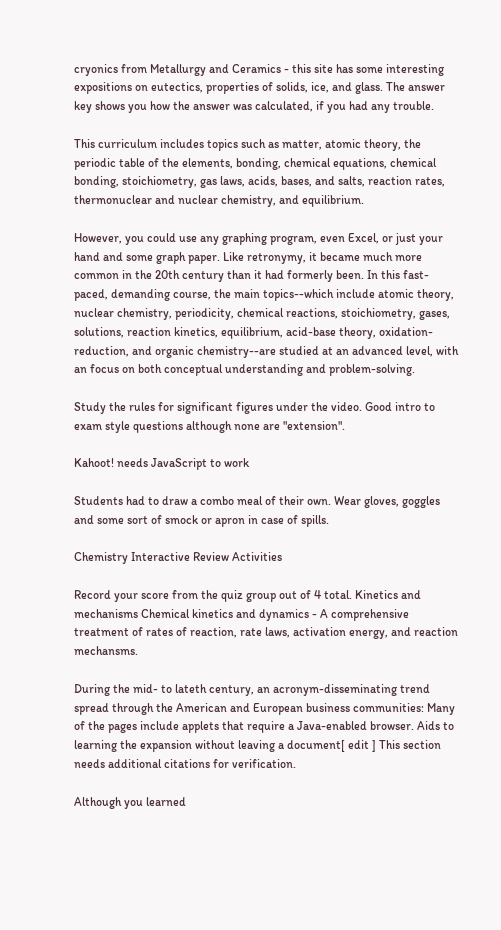cryonics from Metallurgy and Ceramics - this site has some interesting expositions on eutectics, properties of solids, ice, and glass. The answer key shows you how the answer was calculated, if you had any trouble.

This curriculum includes topics such as matter, atomic theory, the periodic table of the elements, bonding, chemical equations, chemical bonding, stoichiometry, gas laws, acids, bases, and salts, reaction rates, thermonuclear and nuclear chemistry, and equilibrium.

However, you could use any graphing program, even Excel, or just your hand and some graph paper. Like retronymy, it became much more common in the 20th century than it had formerly been. In this fast-paced, demanding course, the main topics--which include atomic theory, nuclear chemistry, periodicity, chemical reactions, stoichiometry, gases, solutions, reaction kinetics, equilibrium, acid-base theory, oxidation-reduction, and organic chemistry--are studied at an advanced level, with an focus on both conceptual understanding and problem-solving.

Study the rules for significant figures under the video. Good intro to exam style questions although none are "extension".

Kahoot! needs JavaScript to work

Students had to draw a combo meal of their own. Wear gloves, goggles and some sort of smock or apron in case of spills.

Chemistry Interactive Review Activities

Record your score from the quiz group out of 4 total. Kinetics and mechanisms Chemical kinetics and dynamics - A comprehensive treatment of rates of reaction, rate laws, activation energy, and reaction mechansms.

During the mid- to lateth century, an acronym-disseminating trend spread through the American and European business communities: Many of the pages include applets that require a Java-enabled browser. Aids to learning the expansion without leaving a document[ edit ] This section needs additional citations for verification.

Although you learned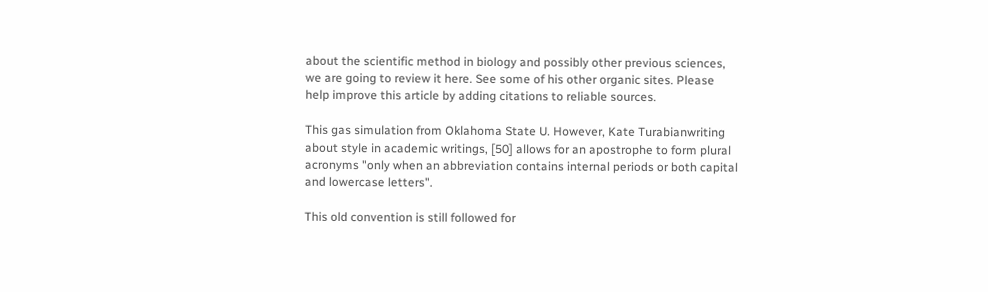about the scientific method in biology and possibly other previous sciences, we are going to review it here. See some of his other organic sites. Please help improve this article by adding citations to reliable sources.

This gas simulation from Oklahoma State U. However, Kate Turabianwriting about style in academic writings, [50] allows for an apostrophe to form plural acronyms "only when an abbreviation contains internal periods or both capital and lowercase letters".

This old convention is still followed for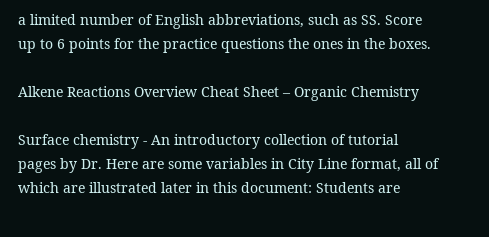a limited number of English abbreviations, such as SS. Score up to 6 points for the practice questions the ones in the boxes.

Alkene Reactions Overview Cheat Sheet – Organic Chemistry

Surface chemistry - An introductory collection of tutorial pages by Dr. Here are some variables in City Line format, all of which are illustrated later in this document: Students are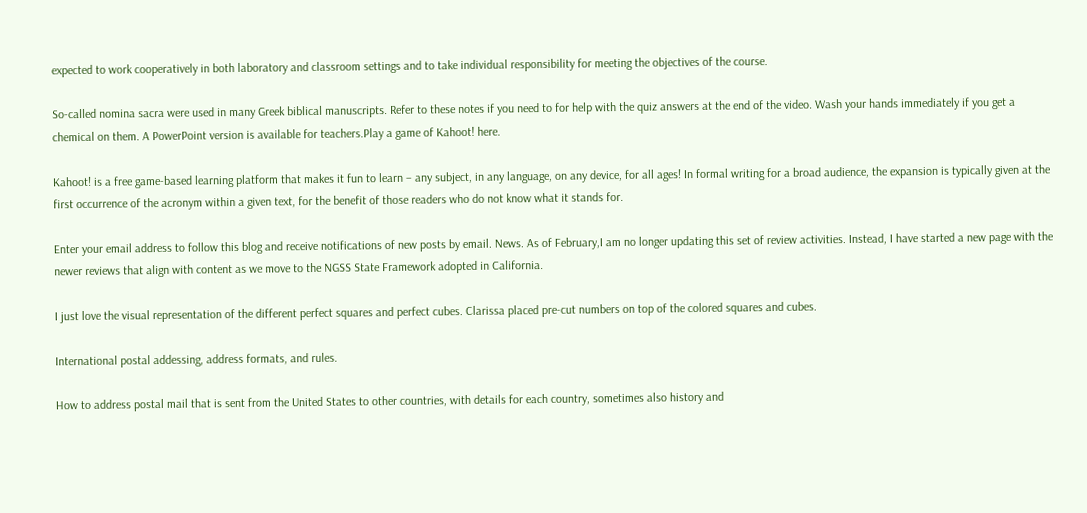expected to work cooperatively in both laboratory and classroom settings and to take individual responsibility for meeting the objectives of the course.

So-called nomina sacra were used in many Greek biblical manuscripts. Refer to these notes if you need to for help with the quiz answers at the end of the video. Wash your hands immediately if you get a chemical on them. A PowerPoint version is available for teachers.Play a game of Kahoot! here.

Kahoot! is a free game-based learning platform that makes it fun to learn – any subject, in any language, on any device, for all ages! In formal writing for a broad audience, the expansion is typically given at the first occurrence of the acronym within a given text, for the benefit of those readers who do not know what it stands for.

Enter your email address to follow this blog and receive notifications of new posts by email. News. As of February,I am no longer updating this set of review activities. Instead, I have started a new page with the newer reviews that align with content as we move to the NGSS State Framework adopted in California.

I just love the visual representation of the different perfect squares and perfect cubes. Clarissa placed pre-cut numbers on top of the colored squares and cubes.

International postal addessing, address formats, and rules.

How to address postal mail that is sent from the United States to other countries, with details for each country, sometimes also history and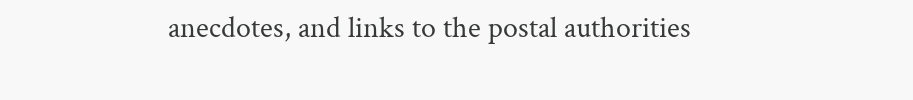anecdotes, and links to the postal authorities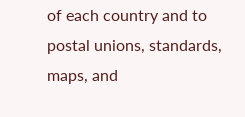of each country and to postal unions, standards, maps, and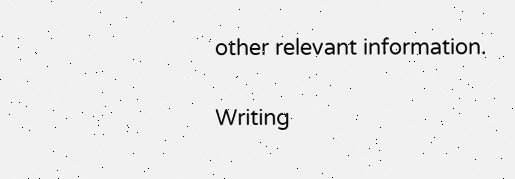other relevant information.

Writing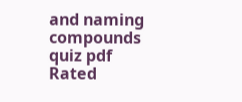and naming compounds quiz pdf
Rated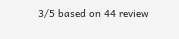3/5 based on 44 review